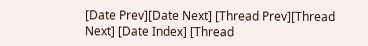[Date Prev][Date Next] [Thread Prev][Thread Next] [Date Index] [Thread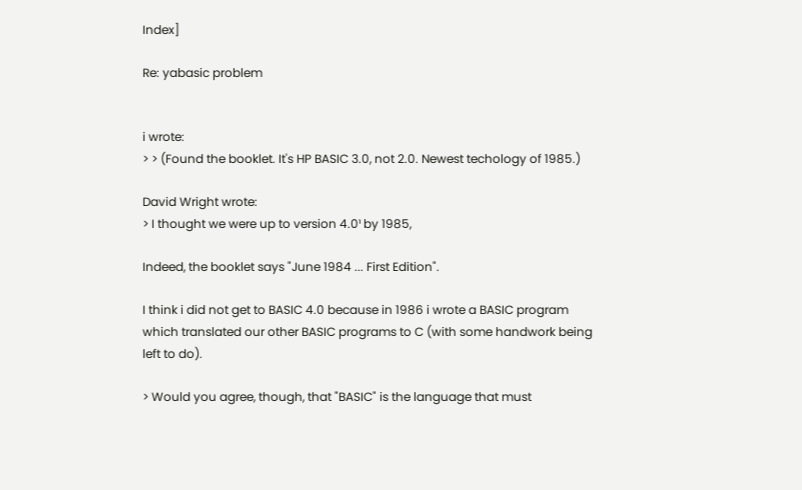Index]

Re: yabasic problem


i wrote:
> > (Found the booklet. It's HP BASIC 3.0, not 2.0. Newest techology of 1985.)

David Wright wrote:
> I thought we were up to version 4.0¹ by 1985,

Indeed, the booklet says "June 1984 ... First Edition".

I think i did not get to BASIC 4.0 because in 1986 i wrote a BASIC program
which translated our other BASIC programs to C (with some handwork being
left to do).

> Would you agree, though, that "BASIC" is the language that must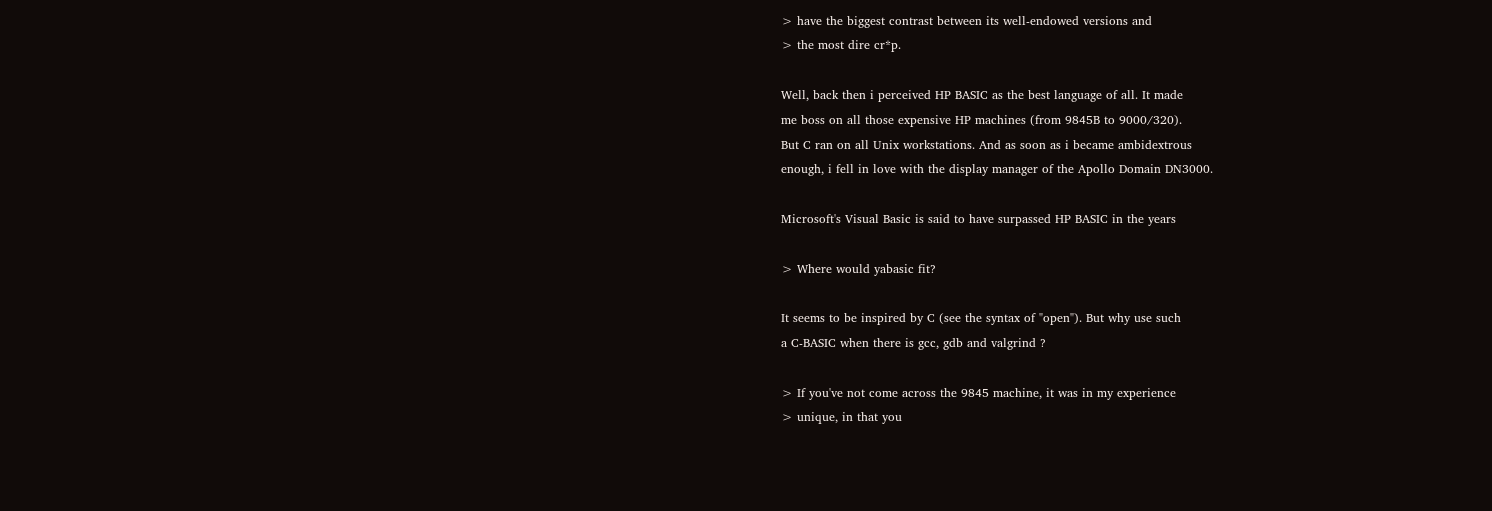> have the biggest contrast between its well-endowed versions and
> the most dire cr*p.

Well, back then i perceived HP BASIC as the best language of all. It made
me boss on all those expensive HP machines (from 9845B to 9000/320).
But C ran on all Unix workstations. And as soon as i became ambidextrous
enough, i fell in love with the display manager of the Apollo Domain DN3000.

Microsoft's Visual Basic is said to have surpassed HP BASIC in the years

> Where would yabasic fit?

It seems to be inspired by C (see the syntax of "open"). But why use such
a C-BASIC when there is gcc, gdb and valgrind ?

> If you've not come across the 9845 machine, it was in my experience
> unique, in that you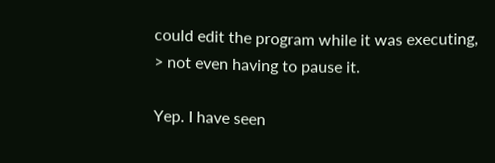could edit the program while it was executing,
> not even having to pause it.

Yep. I have seen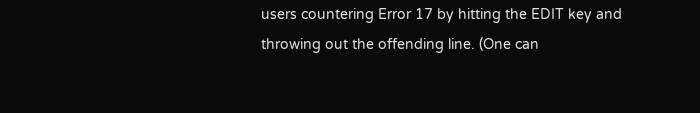users countering Error 17 by hitting the EDIT key and
throwing out the offending line. (One can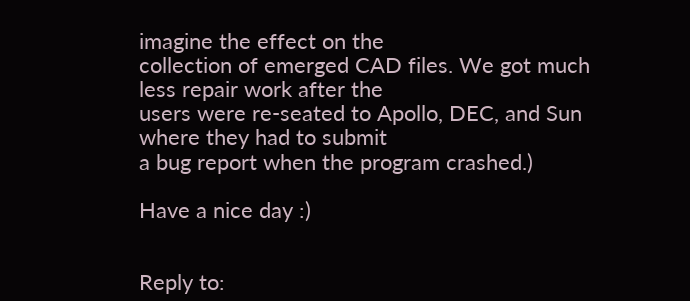imagine the effect on the
collection of emerged CAD files. We got much less repair work after the
users were re-seated to Apollo, DEC, and Sun where they had to submit
a bug report when the program crashed.)

Have a nice day :)


Reply to: